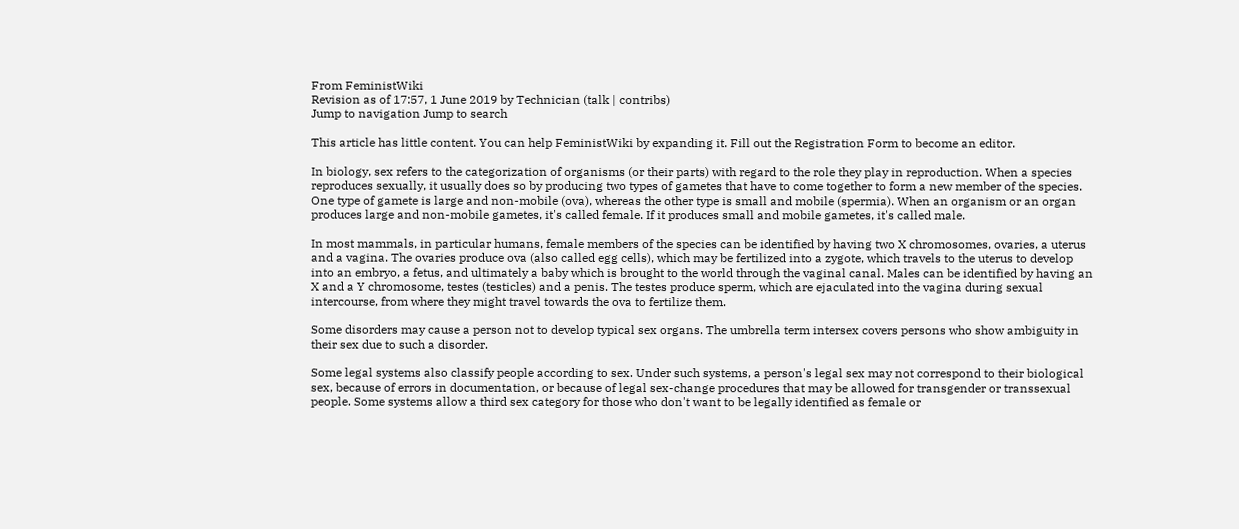From FeministWiki
Revision as of 17:57, 1 June 2019 by Technician (talk | contribs)
Jump to navigation Jump to search

This article has little content. You can help FeministWiki by expanding it. Fill out the Registration Form to become an editor.

In biology, sex refers to the categorization of organisms (or their parts) with regard to the role they play in reproduction. When a species reproduces sexually, it usually does so by producing two types of gametes that have to come together to form a new member of the species. One type of gamete is large and non-mobile (ova), whereas the other type is small and mobile (spermia). When an organism or an organ produces large and non-mobile gametes, it's called female. If it produces small and mobile gametes, it's called male.

In most mammals, in particular humans, female members of the species can be identified by having two X chromosomes, ovaries, a uterus and a vagina. The ovaries produce ova (also called egg cells), which may be fertilized into a zygote, which travels to the uterus to develop into an embryo, a fetus, and ultimately a baby which is brought to the world through the vaginal canal. Males can be identified by having an X and a Y chromosome, testes (testicles) and a penis. The testes produce sperm, which are ejaculated into the vagina during sexual intercourse, from where they might travel towards the ova to fertilize them.

Some disorders may cause a person not to develop typical sex organs. The umbrella term intersex covers persons who show ambiguity in their sex due to such a disorder.

Some legal systems also classify people according to sex. Under such systems, a person's legal sex may not correspond to their biological sex, because of errors in documentation, or because of legal sex-change procedures that may be allowed for transgender or transsexual people. Some systems allow a third sex category for those who don't want to be legally identified as female or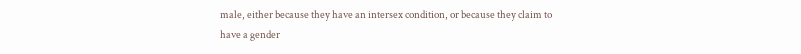male, either because they have an intersex condition, or because they claim to have a gender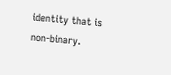identity that is non-binary.